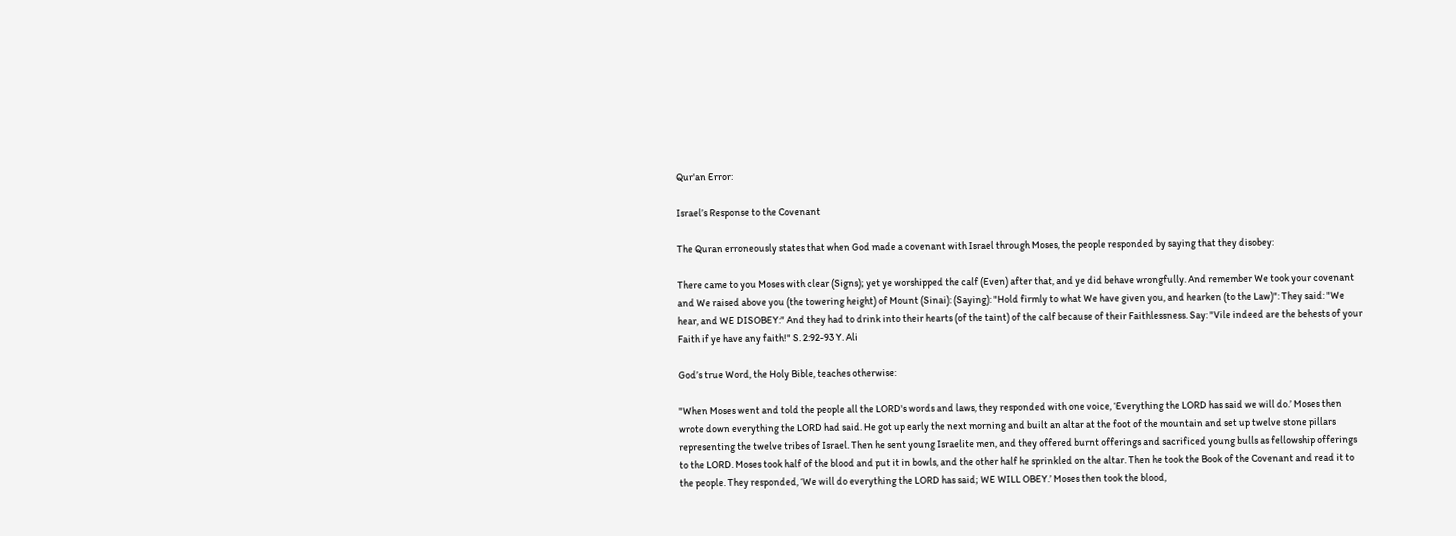Qur'an Error:

Israel’s Response to the Covenant

The Quran erroneously states that when God made a covenant with Israel through Moses, the people responded by saying that they disobey:

There came to you Moses with clear (Signs); yet ye worshipped the calf (Even) after that, and ye did behave wrongfully. And remember We took your covenant and We raised above you (the towering height) of Mount (Sinai): (Saying): "Hold firmly to what We have given you, and hearken (to the Law)": They said: "We hear, and WE DISOBEY:" And they had to drink into their hearts (of the taint) of the calf because of their Faithlessness. Say: "Vile indeed are the behests of your Faith if ye have any faith!" S. 2:92-93 Y. Ali

God’s true Word, the Holy Bible, teaches otherwise:

"When Moses went and told the people all the LORD's words and laws, they responded with one voice, ‘Everything the LORD has said we will do.’ Moses then wrote down everything the LORD had said. He got up early the next morning and built an altar at the foot of the mountain and set up twelve stone pillars representing the twelve tribes of Israel. Then he sent young Israelite men, and they offered burnt offerings and sacrificed young bulls as fellowship offerings to the LORD. Moses took half of the blood and put it in bowls, and the other half he sprinkled on the altar. Then he took the Book of the Covenant and read it to the people. They responded, ‘We will do everything the LORD has said; WE WILL OBEY.’ Moses then took the blood,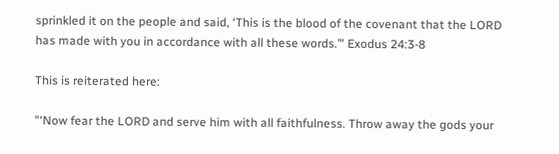sprinkled it on the people and said, ‘This is the blood of the covenant that the LORD has made with you in accordance with all these words.’" Exodus 24:3-8

This is reiterated here:

"‘Now fear the LORD and serve him with all faithfulness. Throw away the gods your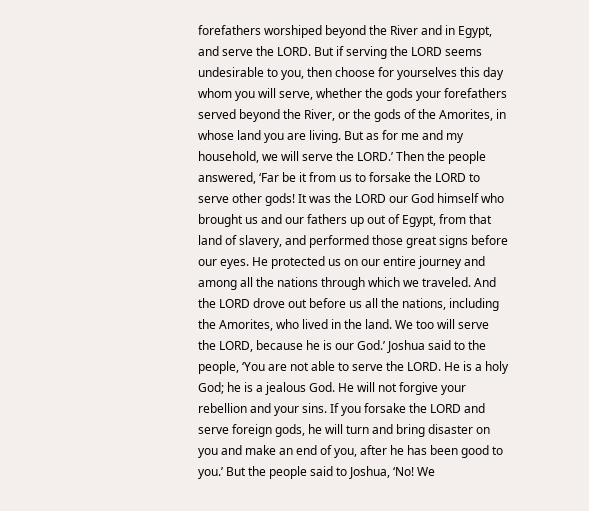forefathers worshiped beyond the River and in Egypt, and serve the LORD. But if serving the LORD seems undesirable to you, then choose for yourselves this day whom you will serve, whether the gods your forefathers served beyond the River, or the gods of the Amorites, in whose land you are living. But as for me and my household, we will serve the LORD.’ Then the people answered, ‘Far be it from us to forsake the LORD to serve other gods! It was the LORD our God himself who brought us and our fathers up out of Egypt, from that land of slavery, and performed those great signs before our eyes. He protected us on our entire journey and among all the nations through which we traveled. And the LORD drove out before us all the nations, including the Amorites, who lived in the land. We too will serve the LORD, because he is our God.’ Joshua said to the people, ‘You are not able to serve the LORD. He is a holy God; he is a jealous God. He will not forgive your rebellion and your sins. If you forsake the LORD and serve foreign gods, he will turn and bring disaster on you and make an end of you, after he has been good to you.’ But the people said to Joshua, ‘No! We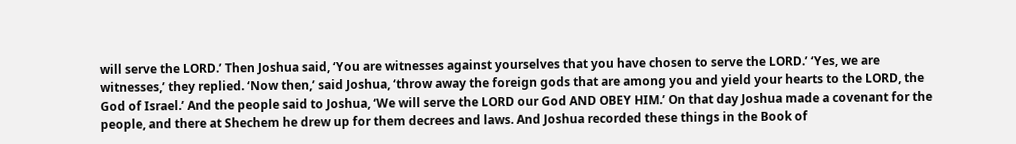will serve the LORD.’ Then Joshua said, ‘You are witnesses against yourselves that you have chosen to serve the LORD.’ ‘Yes, we are witnesses,’ they replied. ‘Now then,’ said Joshua, ‘throw away the foreign gods that are among you and yield your hearts to the LORD, the God of Israel.’ And the people said to Joshua, ‘We will serve the LORD our God AND OBEY HIM.’ On that day Joshua made a covenant for the people, and there at Shechem he drew up for them decrees and laws. And Joshua recorded these things in the Book of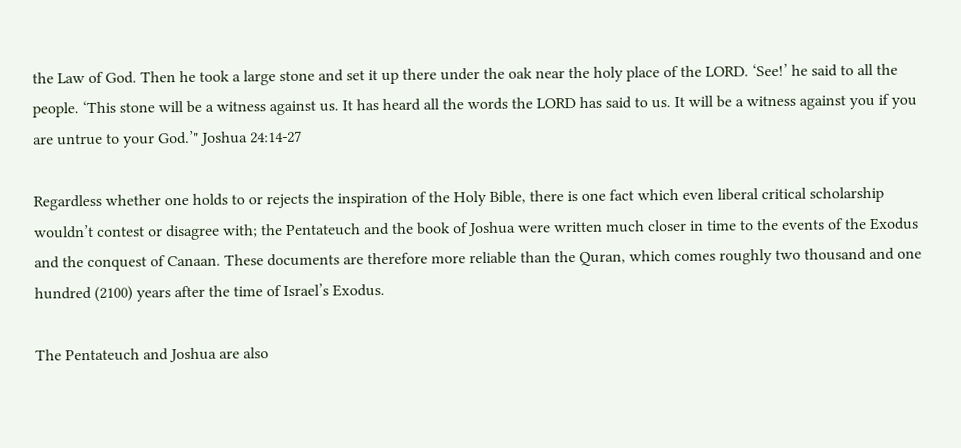the Law of God. Then he took a large stone and set it up there under the oak near the holy place of the LORD. ‘See!’ he said to all the people. ‘This stone will be a witness against us. It has heard all the words the LORD has said to us. It will be a witness against you if you are untrue to your God.’" Joshua 24:14-27

Regardless whether one holds to or rejects the inspiration of the Holy Bible, there is one fact which even liberal critical scholarship wouldn’t contest or disagree with; the Pentateuch and the book of Joshua were written much closer in time to the events of the Exodus and the conquest of Canaan. These documents are therefore more reliable than the Quran, which comes roughly two thousand and one hundred (2100) years after the time of Israel’s Exodus.

The Pentateuch and Joshua are also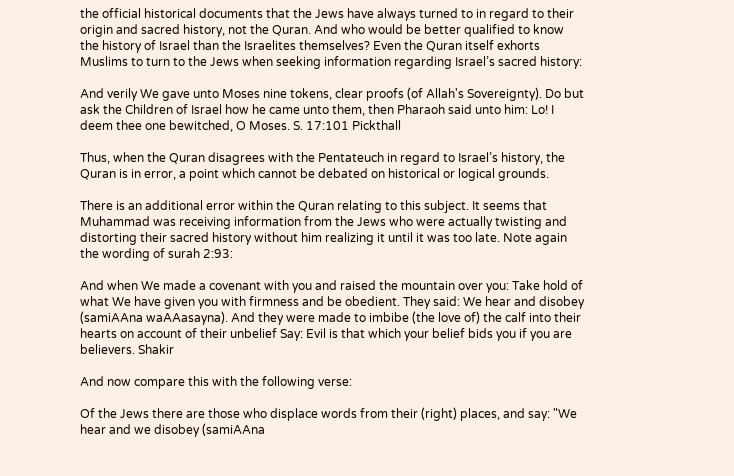the official historical documents that the Jews have always turned to in regard to their origin and sacred history, not the Quran. And who would be better qualified to know the history of Israel than the Israelites themselves? Even the Quran itself exhorts Muslims to turn to the Jews when seeking information regarding Israel’s sacred history:

And verily We gave unto Moses nine tokens, clear proofs (of Allah's Sovereignty). Do but ask the Children of Israel how he came unto them, then Pharaoh said unto him: Lo! I deem thee one bewitched, O Moses. S. 17:101 Pickthall

Thus, when the Quran disagrees with the Pentateuch in regard to Israel’s history, the Quran is in error, a point which cannot be debated on historical or logical grounds.

There is an additional error within the Quran relating to this subject. It seems that Muhammad was receiving information from the Jews who were actually twisting and distorting their sacred history without him realizing it until it was too late. Note again the wording of surah 2:93:

And when We made a covenant with you and raised the mountain over you: Take hold of what We have given you with firmness and be obedient. They said: We hear and disobey (samiAAna waAAasayna). And they were made to imbibe (the love of) the calf into their hearts on account of their unbelief Say: Evil is that which your belief bids you if you are believers. Shakir

And now compare this with the following verse:

Of the Jews there are those who displace words from their (right) places, and say: "We hear and we disobey (samiAAna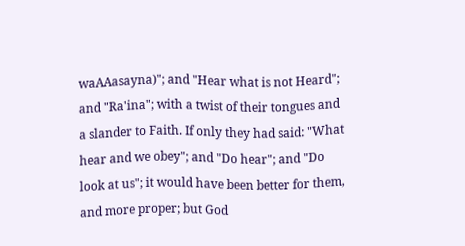waAAasayna)"; and "Hear what is not Heard"; and "Ra'ina"; with a twist of their tongues and a slander to Faith. If only they had said: "What hear and we obey"; and "Do hear"; and "Do look at us"; it would have been better for them, and more proper; but God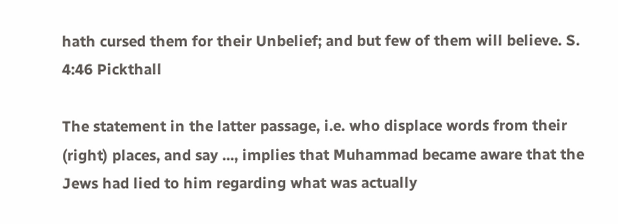hath cursed them for their Unbelief; and but few of them will believe. S. 4:46 Pickthall

The statement in the latter passage, i.e. who displace words from their (right) places, and say ..., implies that Muhammad became aware that the Jews had lied to him regarding what was actually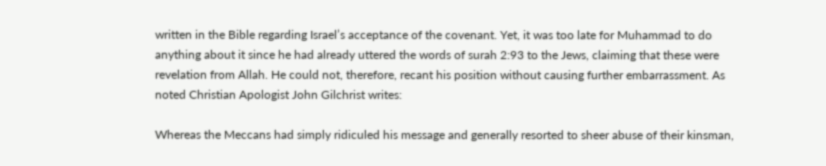written in the Bible regarding Israel’s acceptance of the covenant. Yet, it was too late for Muhammad to do anything about it since he had already uttered the words of surah 2:93 to the Jews, claiming that these were revelation from Allah. He could not, therefore, recant his position without causing further embarrassment. As noted Christian Apologist John Gilchrist writes:

Whereas the Meccans had simply ridiculed his message and generally resorted to sheer abuse of their kinsman,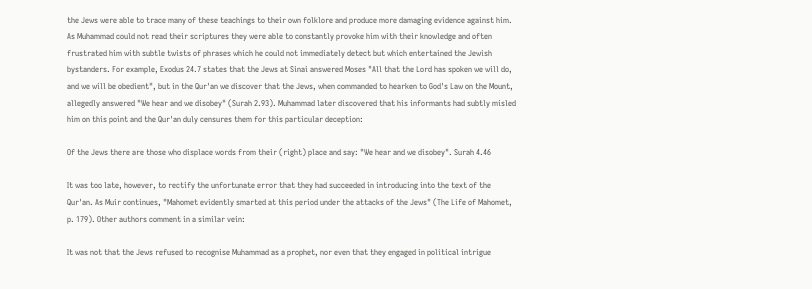the Jews were able to trace many of these teachings to their own folklore and produce more damaging evidence against him. As Muhammad could not read their scriptures they were able to constantly provoke him with their knowledge and often frustrated him with subtle twists of phrases which he could not immediately detect but which entertained the Jewish bystanders. For example, Exodus 24.7 states that the Jews at Sinai answered Moses "All that the Lord has spoken we will do, and we will be obedient", but in the Qur'an we discover that the Jews, when commanded to hearken to God's Law on the Mount, allegedly answered "We hear and we disobey" (Surah 2.93). Muhammad later discovered that his informants had subtly misled him on this point and the Qur'an duly censures them for this particular deception:

Of the Jews there are those who displace words from their (right) place and say: "We hear and we disobey". Surah 4.46

It was too late, however, to rectify the unfortunate error that they had succeeded in introducing into the text of the Qur'an. As Muir continues, "Mahomet evidently smarted at this period under the attacks of the Jews" (The Life of Mahomet, p. 179). Other authors comment in a similar vein:

It was not that the Jews refused to recognise Muhammad as a prophet, nor even that they engaged in political intrigue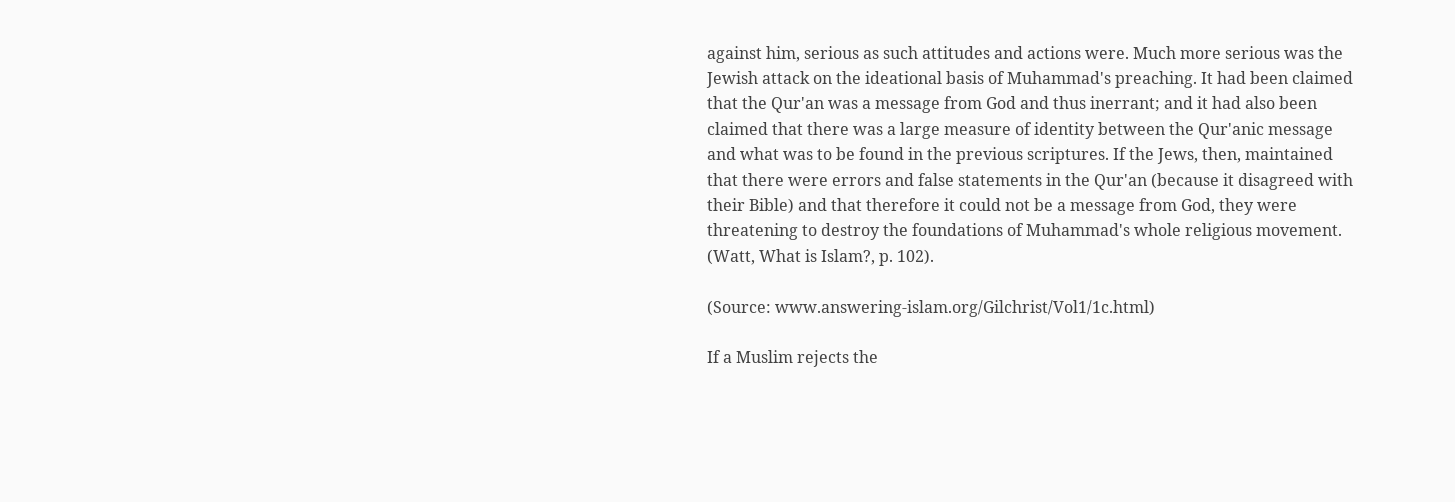against him, serious as such attitudes and actions were. Much more serious was the Jewish attack on the ideational basis of Muhammad's preaching. It had been claimed that the Qur'an was a message from God and thus inerrant; and it had also been claimed that there was a large measure of identity between the Qur'anic message and what was to be found in the previous scriptures. If the Jews, then, maintained that there were errors and false statements in the Qur'an (because it disagreed with their Bible) and that therefore it could not be a message from God, they were threatening to destroy the foundations of Muhammad's whole religious movement. (Watt, What is Islam?, p. 102).

(Source: www.answering-islam.org/Gilchrist/Vol1/1c.html)

If a Muslim rejects the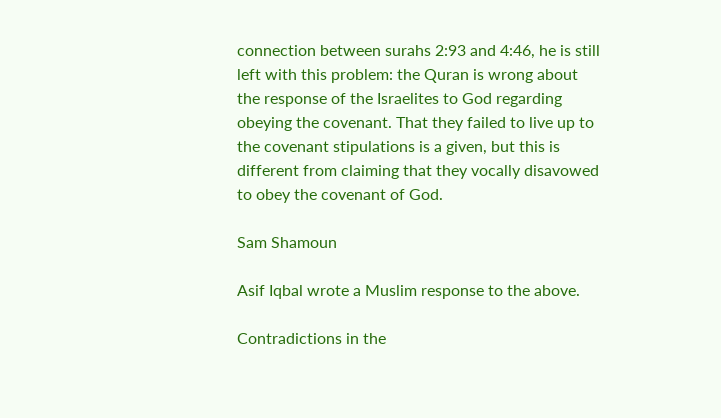connection between surahs 2:93 and 4:46, he is still left with this problem: the Quran is wrong about the response of the Israelites to God regarding obeying the covenant. That they failed to live up to the covenant stipulations is a given, but this is different from claiming that they vocally disavowed to obey the covenant of God.

Sam Shamoun

Asif Iqbal wrote a Muslim response to the above.

Contradictions in the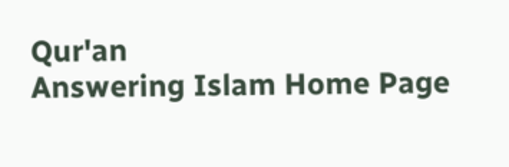Qur'an
Answering Islam Home Page